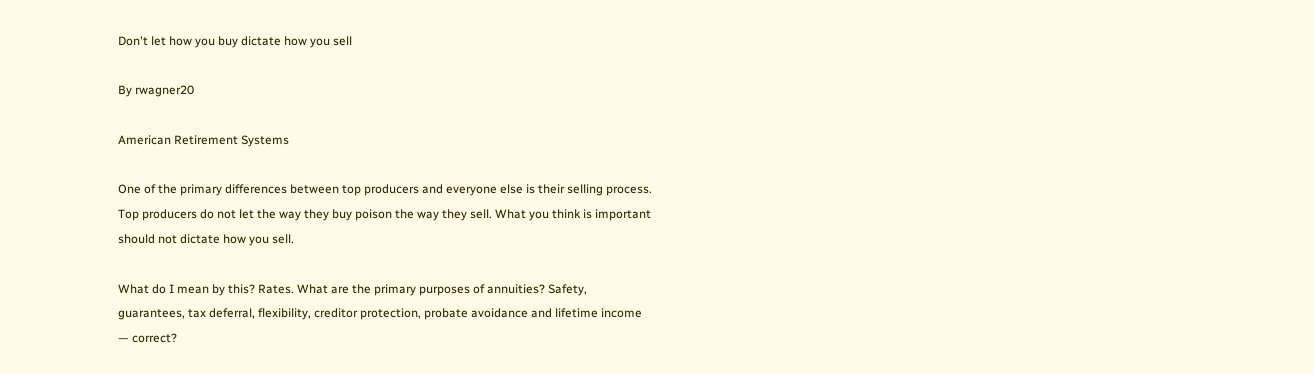Don't let how you buy dictate how you sell

By rwagner20

American Retirement Systems

One of the primary differences between top producers and everyone else is their selling process. Top producers do not let the way they buy poison the way they sell. What you think is important should not dictate how you sell.

What do I mean by this? Rates. What are the primary purposes of annuities? Safety, guarantees, tax deferral, flexibility, creditor protection, probate avoidance and lifetime income — correct?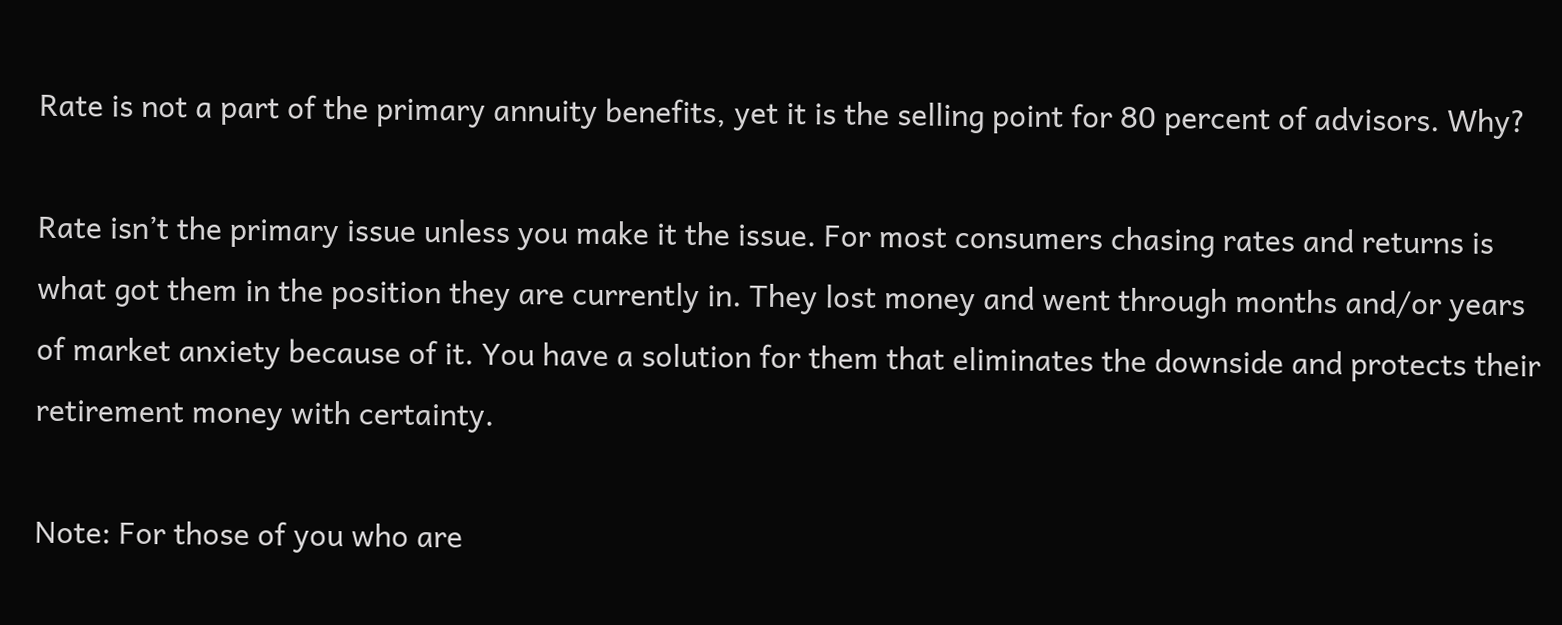Rate is not a part of the primary annuity benefits, yet it is the selling point for 80 percent of advisors. Why?

Rate isn’t the primary issue unless you make it the issue. For most consumers chasing rates and returns is what got them in the position they are currently in. They lost money and went through months and/or years of market anxiety because of it. You have a solution for them that eliminates the downside and protects their retirement money with certainty.

Note: For those of you who are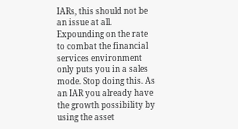IARs, this should not be an issue at all. Expounding on the rate to combat the financial services environment only puts you in a sales mode. Stop doing this. As an IAR you already have the growth possibility by using the asset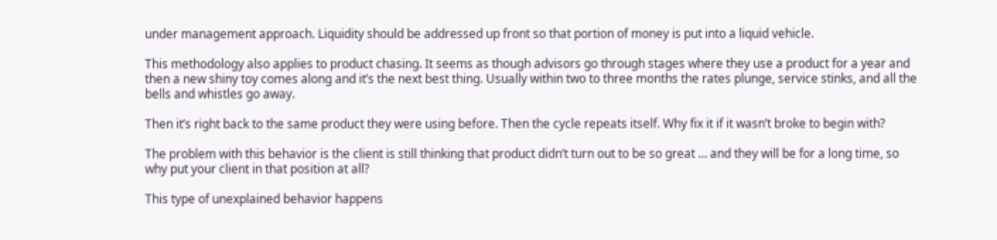under management approach. Liquidity should be addressed up front so that portion of money is put into a liquid vehicle.

This methodology also applies to product chasing. It seems as though advisors go through stages where they use a product for a year and then a new shiny toy comes along and it’s the next best thing. Usually within two to three months the rates plunge, service stinks, and all the bells and whistles go away.

Then it’s right back to the same product they were using before. Then the cycle repeats itself. Why fix it if it wasn’t broke to begin with?

The problem with this behavior is the client is still thinking that product didn’t turn out to be so great … and they will be for a long time, so why put your client in that position at all?

This type of unexplained behavior happens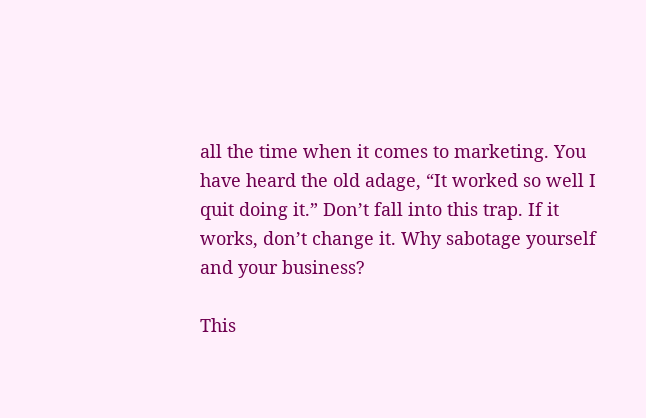all the time when it comes to marketing. You have heard the old adage, “It worked so well I quit doing it.” Don’t fall into this trap. If it works, don’t change it. Why sabotage yourself and your business?

This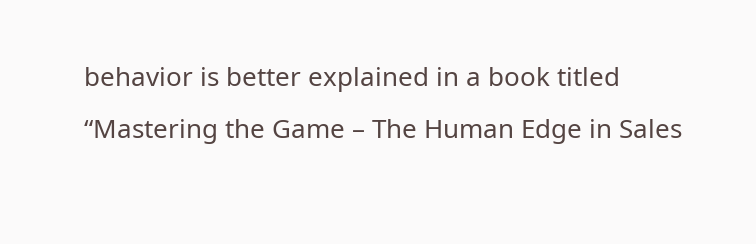behavior is better explained in a book titled “Mastering the Game – The Human Edge in Sales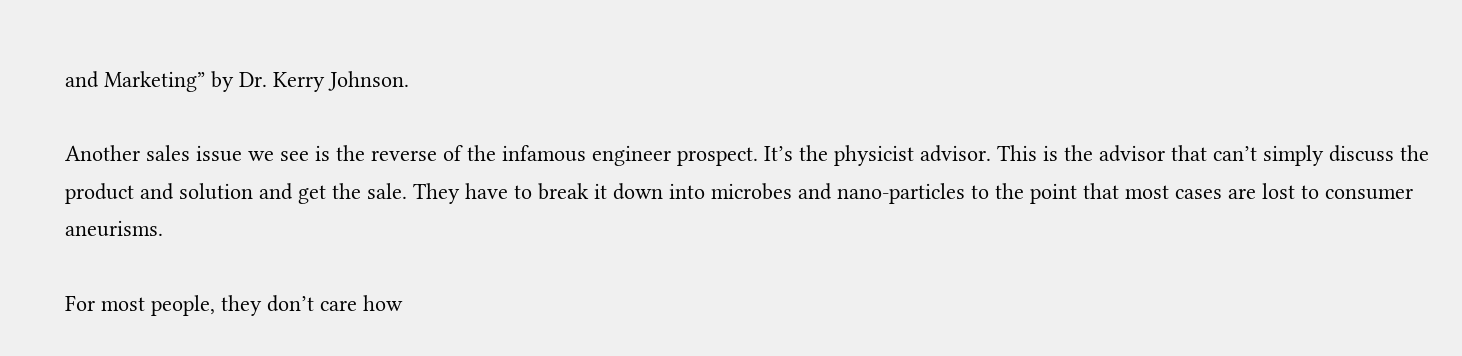and Marketing” by Dr. Kerry Johnson.

Another sales issue we see is the reverse of the infamous engineer prospect. It’s the physicist advisor. This is the advisor that can’t simply discuss the product and solution and get the sale. They have to break it down into microbes and nano-particles to the point that most cases are lost to consumer aneurisms.

For most people, they don’t care how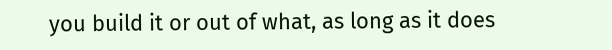you build it or out of what, as long as it does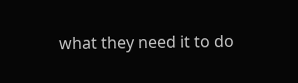what they need it to do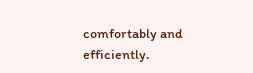comfortably and efficiently.